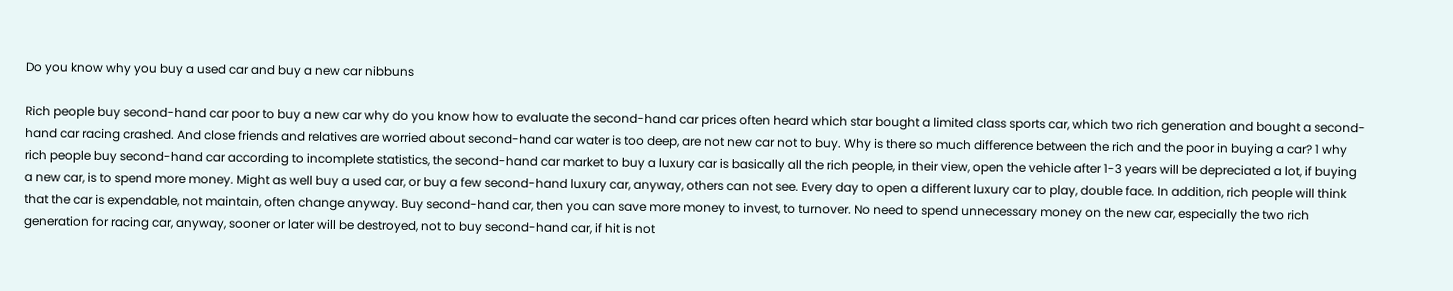Do you know why you buy a used car and buy a new car nibbuns

Rich people buy second-hand car poor to buy a new car why do you know how to evaluate the second-hand car prices often heard which star bought a limited class sports car, which two rich generation and bought a second-hand car racing crashed. And close friends and relatives are worried about second-hand car water is too deep, are not new car not to buy. Why is there so much difference between the rich and the poor in buying a car? 1 why rich people buy second-hand car according to incomplete statistics, the second-hand car market to buy a luxury car is basically all the rich people, in their view, open the vehicle after 1-3 years will be depreciated a lot, if buying a new car, is to spend more money. Might as well buy a used car, or buy a few second-hand luxury car, anyway, others can not see. Every day to open a different luxury car to play, double face. In addition, rich people will think that the car is expendable, not maintain, often change anyway. Buy second-hand car, then you can save more money to invest, to turnover. No need to spend unnecessary money on the new car, especially the two rich generation for racing car, anyway, sooner or later will be destroyed, not to buy second-hand car, if hit is not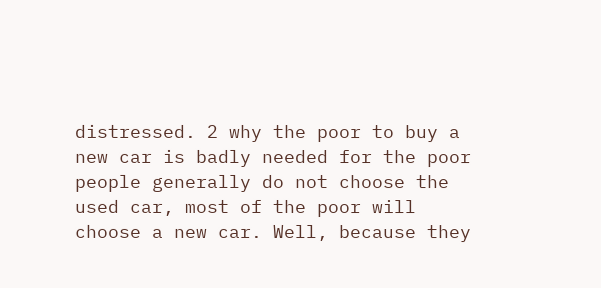distressed. 2 why the poor to buy a new car is badly needed for the poor people generally do not choose the used car, most of the poor will choose a new car. Well, because they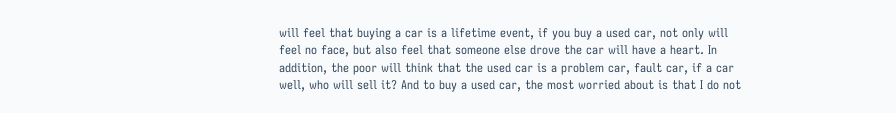will feel that buying a car is a lifetime event, if you buy a used car, not only will feel no face, but also feel that someone else drove the car will have a heart. In addition, the poor will think that the used car is a problem car, fault car, if a car well, who will sell it? And to buy a used car, the most worried about is that I do not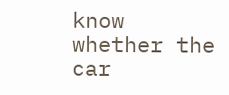know whether the car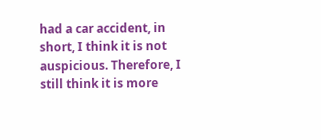had a car accident, in short, I think it is not auspicious. Therefore, I still think it is more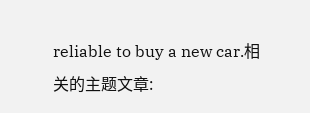reliable to buy a new car.相关的主题文章: